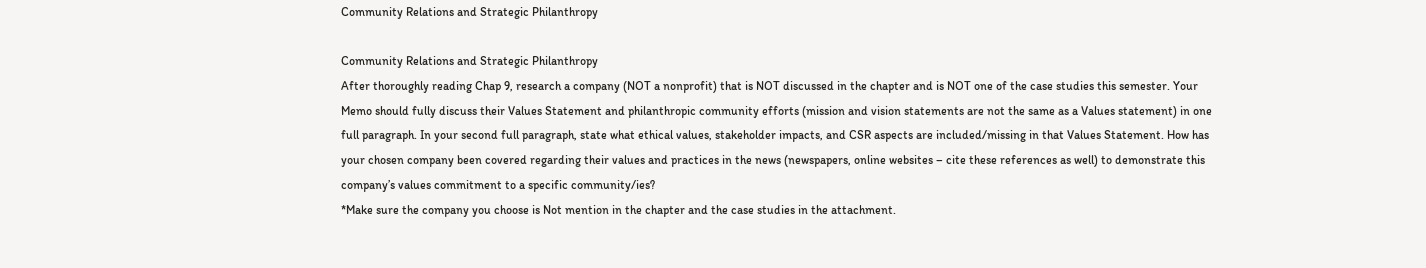Community Relations and Strategic Philanthropy

Community Relations and Strategic Philanthropy
After thoroughly reading Chap 9, research a company (NOT a nonprofit) that is NOT discussed in the chapter and is NOT one of the case studies this semester. Your Memo should fully discuss their Values Statement and philanthropic community efforts (mission and vision statements are not the same as a Values statement) in one full paragraph. In your second full paragraph, state what ethical values, stakeholder impacts, and CSR aspects are included/missing in that Values Statement. How has your chosen company been covered regarding their values and practices in the news (newspapers, online websites – cite these references as well) to demonstrate this company’s values commitment to a specific community/ies?
*Make sure the company you choose is Not mention in the chapter and the case studies in the attachment.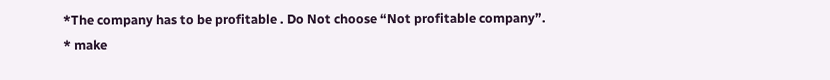*The company has to be profitable . Do Not choose “Not profitable company”.
* make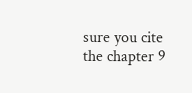sure you cite the chapter 9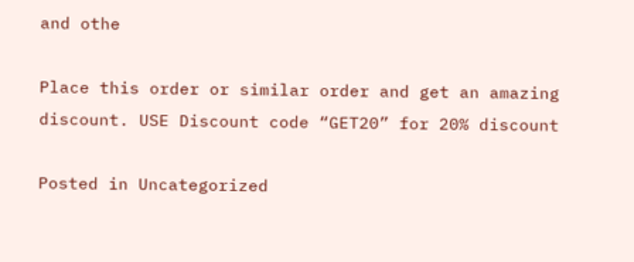and othe

Place this order or similar order and get an amazing discount. USE Discount code “GET20” for 20% discount

Posted in Uncategorized